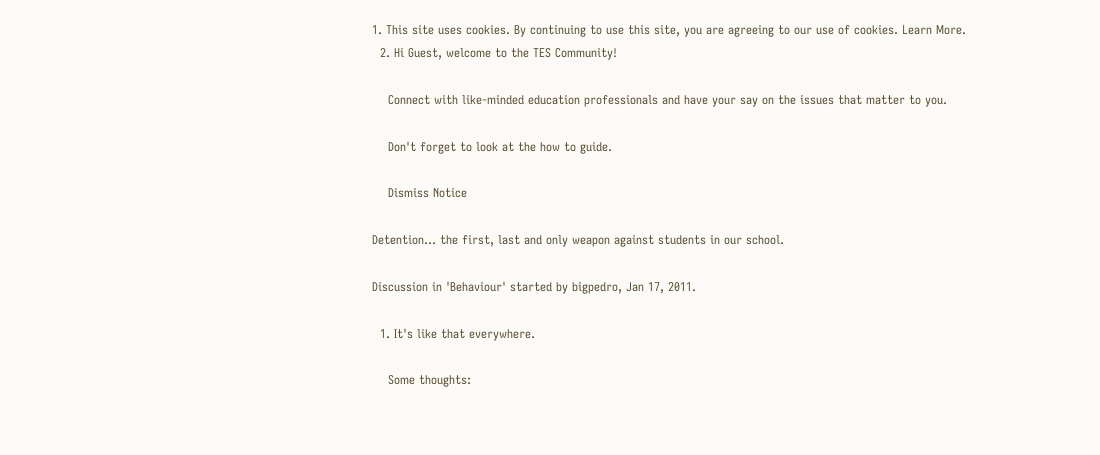1. This site uses cookies. By continuing to use this site, you are agreeing to our use of cookies. Learn More.
  2. Hi Guest, welcome to the TES Community!

    Connect with like-minded education professionals and have your say on the issues that matter to you.

    Don't forget to look at the how to guide.

    Dismiss Notice

Detention... the first, last and only weapon against students in our school.

Discussion in 'Behaviour' started by bigpedro, Jan 17, 2011.

  1. It's like that everywhere.

    Some thoughts: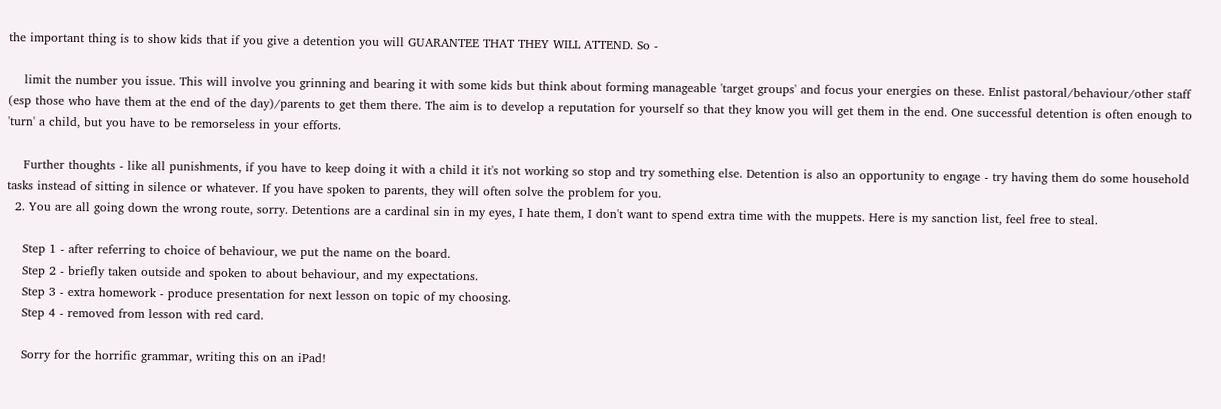the important thing is to show kids that if you give a detention you will GUARANTEE THAT THEY WILL ATTEND. So -

    limit the number you issue. This will involve you grinning and bearing it with some kids but think about forming manageable 'target groups' and focus your energies on these. Enlist pastoral/behaviour/other staff (esp those who have them at the end of the day)/parents to get them there. The aim is to develop a reputation for yourself so that they know you will get them in the end. One successful detention is often enough to 'turn' a child, but you have to be remorseless in your efforts.

    Further thoughts - like all punishments, if you have to keep doing it with a child it it's not working so stop and try something else. Detention is also an opportunity to engage - try having them do some household tasks instead of sitting in silence or whatever. If you have spoken to parents, they will often solve the problem for you.
  2. You are all going down the wrong route, sorry. Detentions are a cardinal sin in my eyes, I hate them, I don't want to spend extra time with the muppets. Here is my sanction list, feel free to steal.

    Step 1 - after referring to choice of behaviour, we put the name on the board.
    Step 2 - briefly taken outside and spoken to about behaviour, and my expectations.
    Step 3 - extra homework - produce presentation for next lesson on topic of my choosing.
    Step 4 - removed from lesson with red card.

    Sorry for the horrific grammar, writing this on an iPad!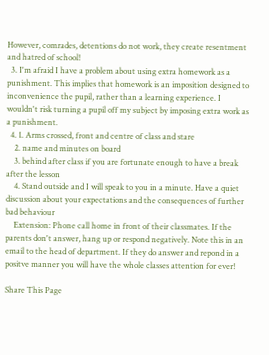However, comrades, detentions do not work, they create resentment and hatred of school!
  3. I'm afraid I have a problem about using extra homework as a punishment. This implies that homework is an imposition designed to inconvenience the pupil, rather than a learning experience. I wouldn't risk turning a pupil off my subject by imposing extra work as a punishment.
  4. 1. Arms crossed, front and centre of class and stare
    2. name and minutes on board
    3. behind after class if you are fortunate enough to have a break after the lesson
    4. Stand outside and I will speak to you in a minute. Have a quiet discussion about your expectations and the consequences of further bad behaviour
    Extension: Phone call home in front of their classmates. If the parents don't answer, hang up or respond negatively. Note this in an email to the head of department. If they do answer and repond in a positve manner you will have the whole classes attention for ever!

Share This Page